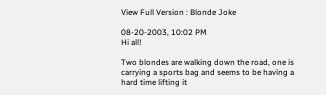View Full Version : Blonde Joke

08-20-2003, 10:02 PM
Hi all!

Two blondes are walking down the road, one is carrying a sports bag and seems to be having a hard time lifting it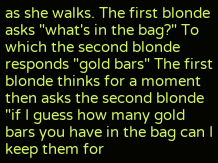as she walks. The first blonde asks "what's in the bag?" To which the second blonde responds "gold bars" The first blonde thinks for a moment then asks the second blonde "if I guess how many gold bars you have in the bag can I keep them for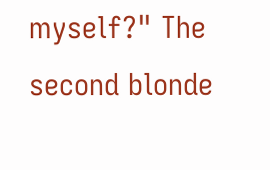myself?" The second blonde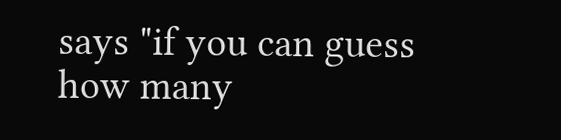says "if you can guess how many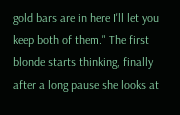gold bars are in here I'll let you keep both of them." The first blonde starts thinking, finally after a long pause she looks at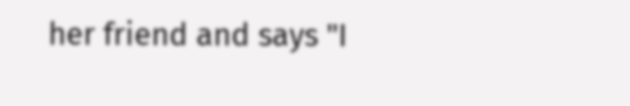her friend and says "I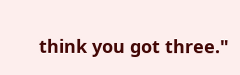think you got three."